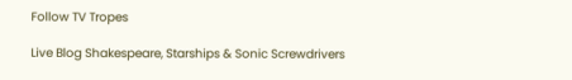Follow TV Tropes

Live Blog Shakespeare, Starships & Sonic Screwdrivers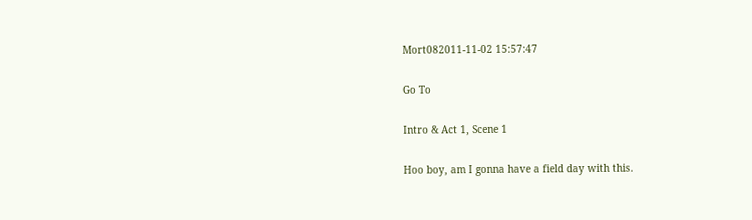Mort082011-11-02 15:57:47

Go To

Intro & Act 1, Scene 1

Hoo boy, am I gonna have a field day with this.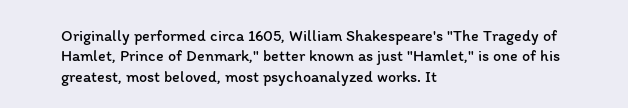Originally performed circa 1605, William Shakespeare's "The Tragedy of Hamlet, Prince of Denmark," better known as just "Hamlet," is one of his greatest, most beloved, most psychoanalyzed works. It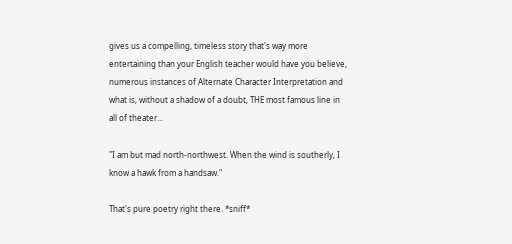gives us a compelling, timeless story that's way more entertaining than your English teacher would have you believe, numerous instances of Alternate Character Interpretation and what is, without a shadow of a doubt, THE most famous line in all of theater...

"I am but mad north-northwest. When the wind is southerly, I know a hawk from a handsaw."

That's pure poetry right there. *sniff*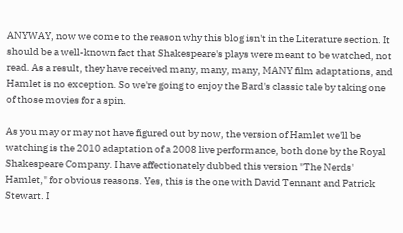ANYWAY, now we come to the reason why this blog isn't in the Literature section. It should be a well-known fact that Shakespeare's plays were meant to be watched, not read. As a result, they have received many, many, many, MANY film adaptations, and Hamlet is no exception. So we're going to enjoy the Bard's classic tale by taking one of those movies for a spin.

As you may or may not have figured out by now, the version of Hamlet we'll be watching is the 2010 adaptation of a 2008 live performance, both done by the Royal Shakespeare Company. I have affectionately dubbed this version "The Nerds' Hamlet," for obvious reasons. Yes, this is the one with David Tennant and Patrick Stewart. I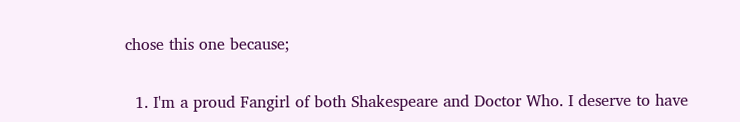chose this one because;

  1. I'm a proud Fangirl of both Shakespeare and Doctor Who. I deserve to have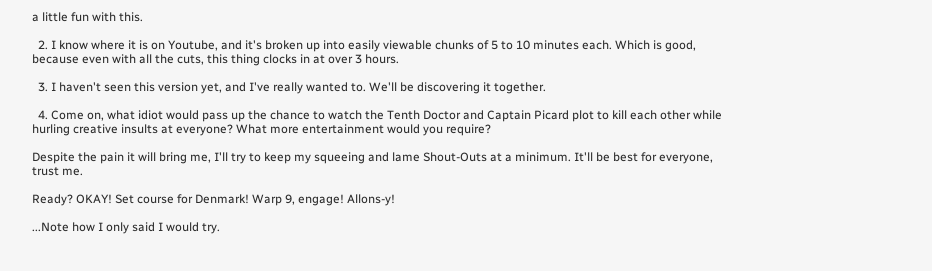a little fun with this.

  2. I know where it is on Youtube, and it's broken up into easily viewable chunks of 5 to 10 minutes each. Which is good, because even with all the cuts, this thing clocks in at over 3 hours.

  3. I haven't seen this version yet, and I've really wanted to. We'll be discovering it together.

  4. Come on, what idiot would pass up the chance to watch the Tenth Doctor and Captain Picard plot to kill each other while hurling creative insults at everyone? What more entertainment would you require?

Despite the pain it will bring me, I'll try to keep my squeeing and lame Shout-Outs at a minimum. It'll be best for everyone, trust me.

Ready? OKAY! Set course for Denmark! Warp 9, engage! Allons-y!

...Note how I only said I would try.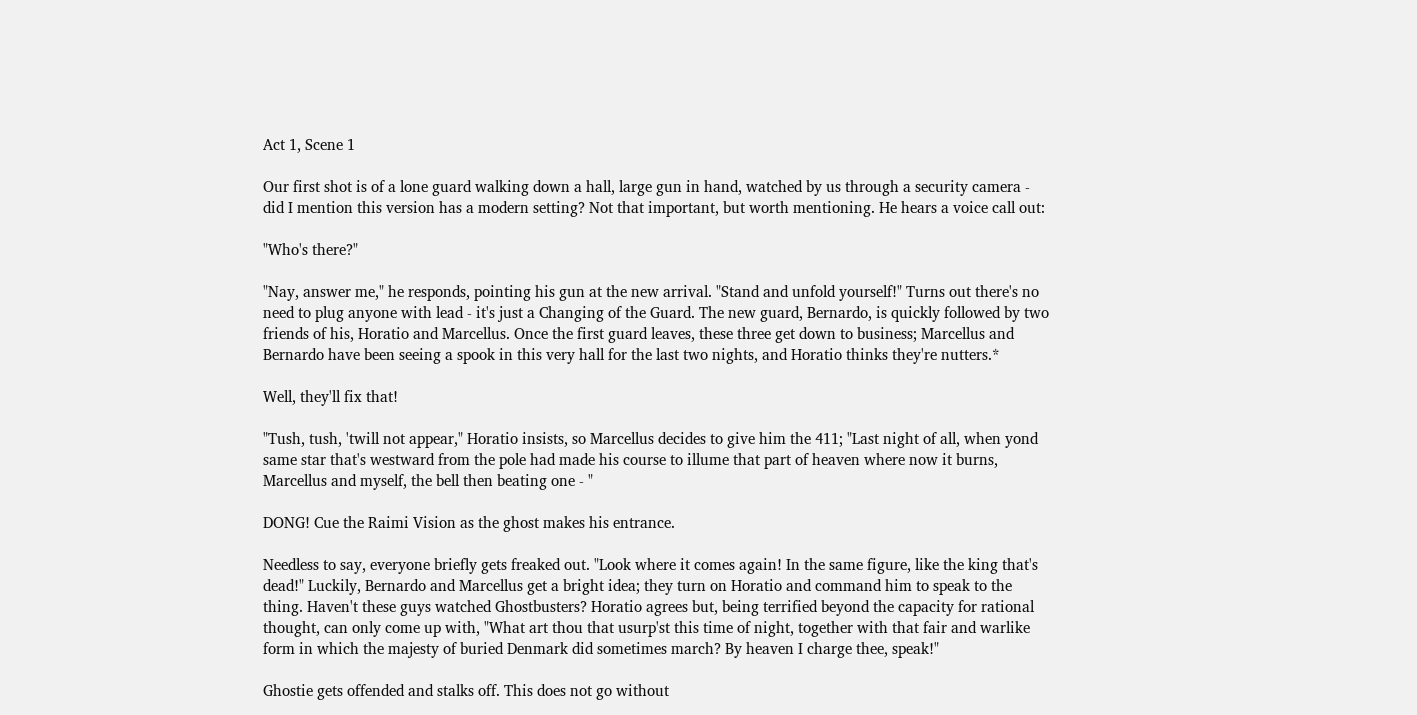Act 1, Scene 1

Our first shot is of a lone guard walking down a hall, large gun in hand, watched by us through a security camera - did I mention this version has a modern setting? Not that important, but worth mentioning. He hears a voice call out:

"Who's there?"

"Nay, answer me," he responds, pointing his gun at the new arrival. "Stand and unfold yourself!" Turns out there's no need to plug anyone with lead - it's just a Changing of the Guard. The new guard, Bernardo, is quickly followed by two friends of his, Horatio and Marcellus. Once the first guard leaves, these three get down to business; Marcellus and Bernardo have been seeing a spook in this very hall for the last two nights, and Horatio thinks they're nutters.*

Well, they'll fix that!

"Tush, tush, 'twill not appear," Horatio insists, so Marcellus decides to give him the 411; "Last night of all, when yond same star that's westward from the pole had made his course to illume that part of heaven where now it burns, Marcellus and myself, the bell then beating one - "

DONG! Cue the Raimi Vision as the ghost makes his entrance.

Needless to say, everyone briefly gets freaked out. "Look where it comes again! In the same figure, like the king that's dead!" Luckily, Bernardo and Marcellus get a bright idea; they turn on Horatio and command him to speak to the thing. Haven't these guys watched Ghostbusters? Horatio agrees but, being terrified beyond the capacity for rational thought, can only come up with, "What art thou that usurp'st this time of night, together with that fair and warlike form in which the majesty of buried Denmark did sometimes march? By heaven I charge thee, speak!"

Ghostie gets offended and stalks off. This does not go without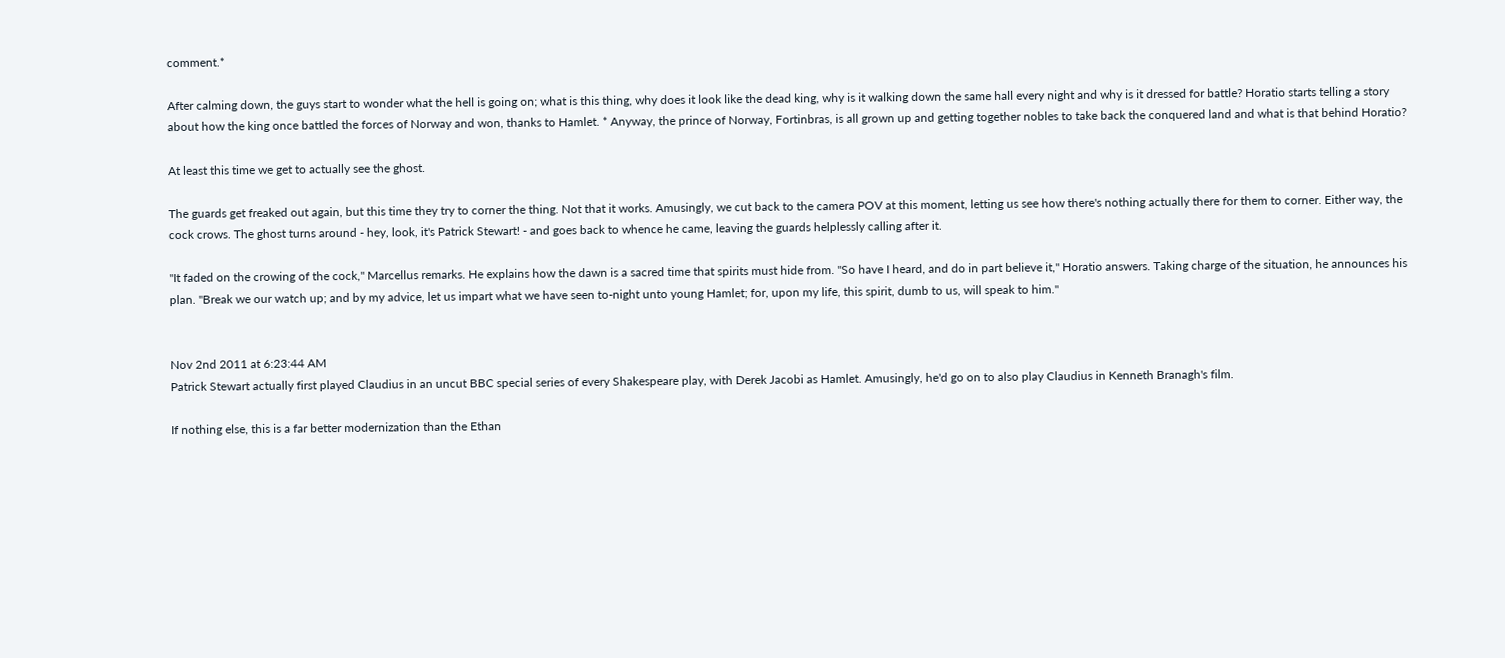comment.*

After calming down, the guys start to wonder what the hell is going on; what is this thing, why does it look like the dead king, why is it walking down the same hall every night and why is it dressed for battle? Horatio starts telling a story about how the king once battled the forces of Norway and won, thanks to Hamlet. * Anyway, the prince of Norway, Fortinbras, is all grown up and getting together nobles to take back the conquered land and what is that behind Horatio?

At least this time we get to actually see the ghost.

The guards get freaked out again, but this time they try to corner the thing. Not that it works. Amusingly, we cut back to the camera POV at this moment, letting us see how there's nothing actually there for them to corner. Either way, the cock crows. The ghost turns around - hey, look, it's Patrick Stewart! - and goes back to whence he came, leaving the guards helplessly calling after it.

"It faded on the crowing of the cock," Marcellus remarks. He explains how the dawn is a sacred time that spirits must hide from. "So have I heard, and do in part believe it," Horatio answers. Taking charge of the situation, he announces his plan. "Break we our watch up; and by my advice, let us impart what we have seen to-night unto young Hamlet; for, upon my life, this spirit, dumb to us, will speak to him."


Nov 2nd 2011 at 6:23:44 AM
Patrick Stewart actually first played Claudius in an uncut BBC special series of every Shakespeare play, with Derek Jacobi as Hamlet. Amusingly, he'd go on to also play Claudius in Kenneth Branagh's film.

If nothing else, this is a far better modernization than the Ethan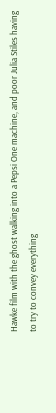Hawke film with the ghost walking into a Pepsi One machine, and poor Julia Stiles having to try to convey everything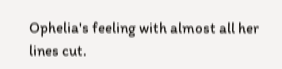Ophelia's feeling with almost all her lines cut.